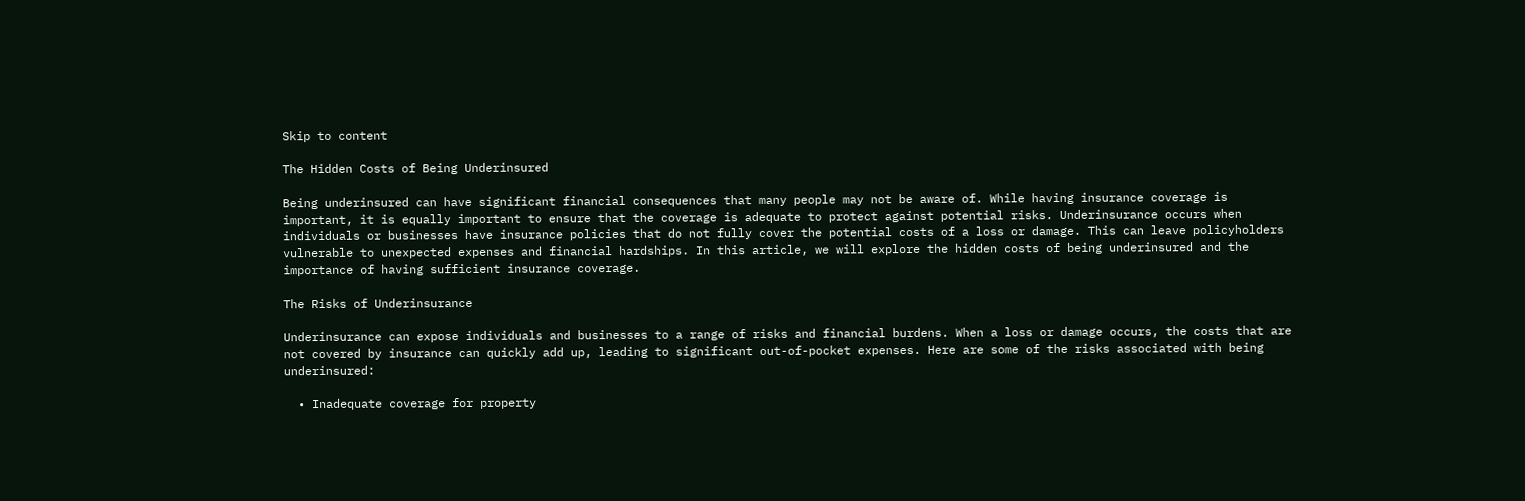Skip to content

The Hidden Costs of Being Underinsured

Being underinsured can have significant financial consequences that many people may not be aware of. While having insurance coverage is important, it is equally important to ensure that the coverage is adequate to protect against potential risks. Underinsurance occurs when individuals or businesses have insurance policies that do not fully cover the potential costs of a loss or damage. This can leave policyholders vulnerable to unexpected expenses and financial hardships. In this article, we will explore the hidden costs of being underinsured and the importance of having sufficient insurance coverage.

The Risks of Underinsurance

Underinsurance can expose individuals and businesses to a range of risks and financial burdens. When a loss or damage occurs, the costs that are not covered by insurance can quickly add up, leading to significant out-of-pocket expenses. Here are some of the risks associated with being underinsured:

  • Inadequate coverage for property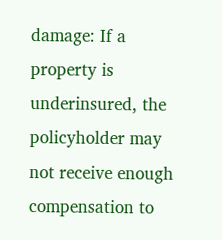damage: If a property is underinsured, the policyholder may not receive enough compensation to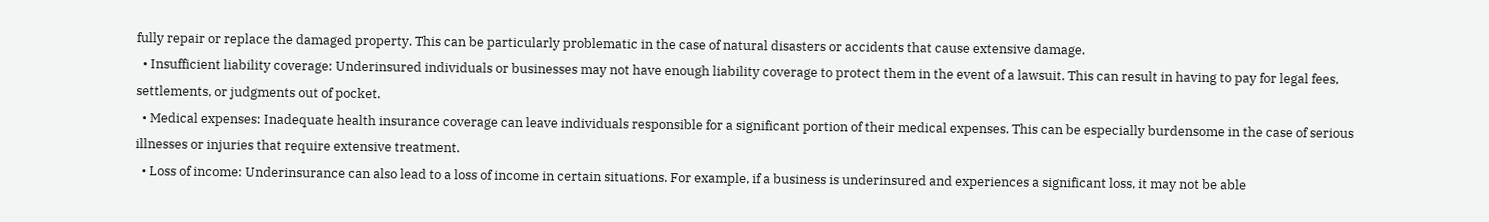fully repair or replace the damaged property. This can be particularly problematic in the case of natural disasters or accidents that cause extensive damage.
  • Insufficient liability coverage: Underinsured individuals or businesses may not have enough liability coverage to protect them in the event of a lawsuit. This can result in having to pay for legal fees, settlements, or judgments out of pocket.
  • Medical expenses: Inadequate health insurance coverage can leave individuals responsible for a significant portion of their medical expenses. This can be especially burdensome in the case of serious illnesses or injuries that require extensive treatment.
  • Loss of income: Underinsurance can also lead to a loss of income in certain situations. For example, if a business is underinsured and experiences a significant loss, it may not be able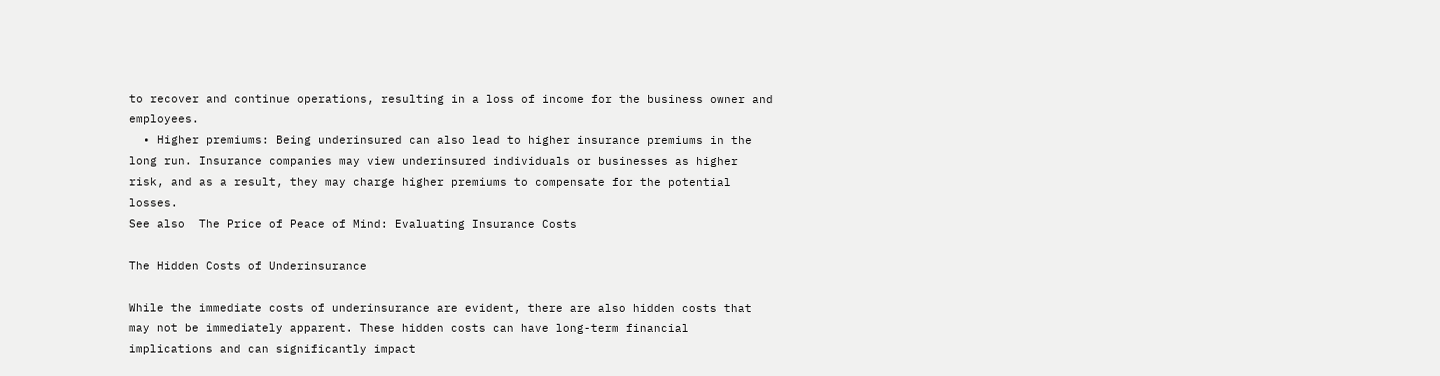to recover and continue operations, resulting in a loss of income for the business owner and employees.
  • Higher premiums: Being underinsured can also lead to higher insurance premiums in the long run. Insurance companies may view underinsured individuals or businesses as higher risk, and as a result, they may charge higher premiums to compensate for the potential losses.
See also  The Price of Peace of Mind: Evaluating Insurance Costs

The Hidden Costs of Underinsurance

While the immediate costs of underinsurance are evident, there are also hidden costs that may not be immediately apparent. These hidden costs can have long-term financial implications and can significantly impact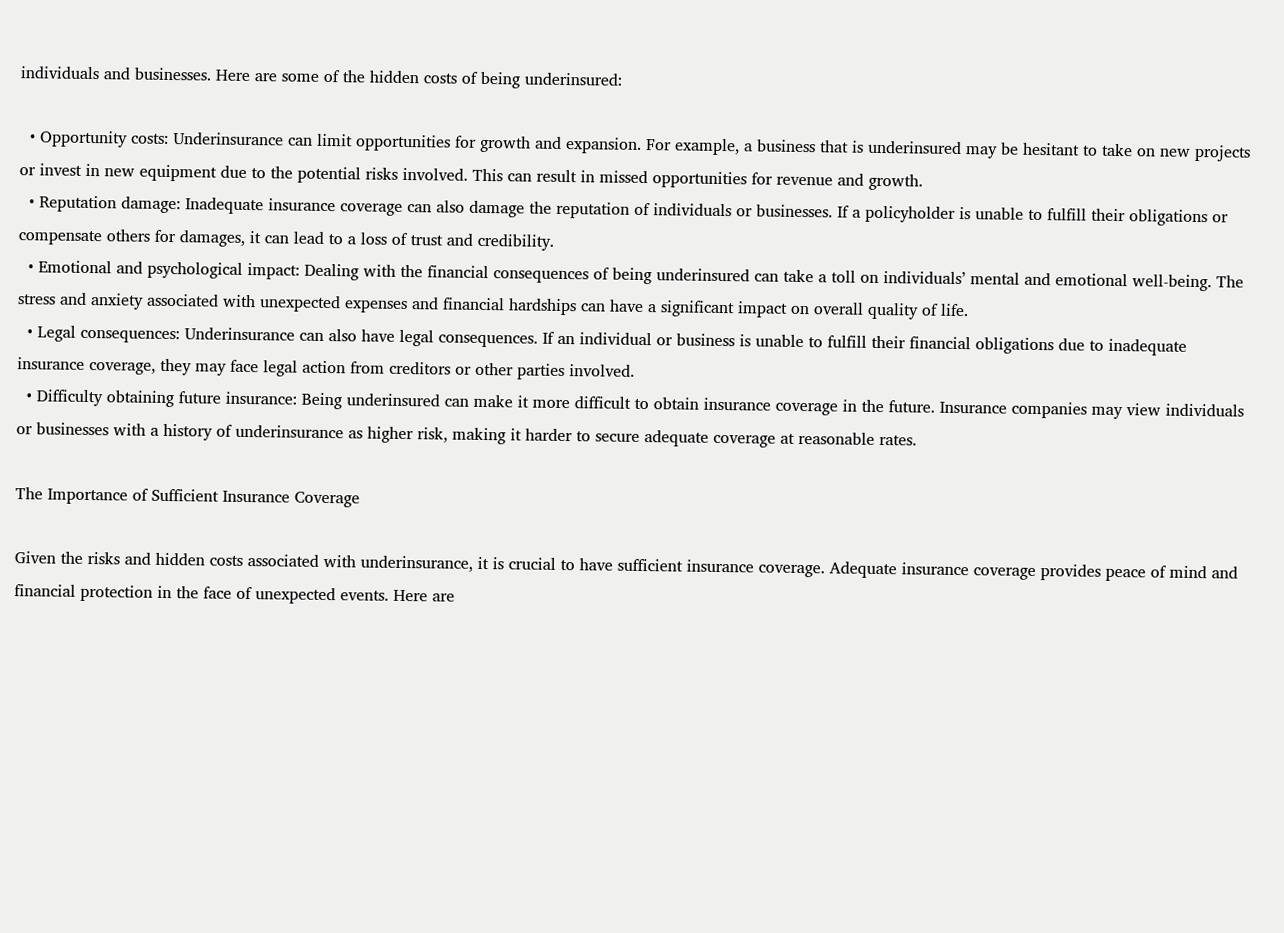individuals and businesses. Here are some of the hidden costs of being underinsured:

  • Opportunity costs: Underinsurance can limit opportunities for growth and expansion. For example, a business that is underinsured may be hesitant to take on new projects or invest in new equipment due to the potential risks involved. This can result in missed opportunities for revenue and growth.
  • Reputation damage: Inadequate insurance coverage can also damage the reputation of individuals or businesses. If a policyholder is unable to fulfill their obligations or compensate others for damages, it can lead to a loss of trust and credibility.
  • Emotional and psychological impact: Dealing with the financial consequences of being underinsured can take a toll on individuals’ mental and emotional well-being. The stress and anxiety associated with unexpected expenses and financial hardships can have a significant impact on overall quality of life.
  • Legal consequences: Underinsurance can also have legal consequences. If an individual or business is unable to fulfill their financial obligations due to inadequate insurance coverage, they may face legal action from creditors or other parties involved.
  • Difficulty obtaining future insurance: Being underinsured can make it more difficult to obtain insurance coverage in the future. Insurance companies may view individuals or businesses with a history of underinsurance as higher risk, making it harder to secure adequate coverage at reasonable rates.

The Importance of Sufficient Insurance Coverage

Given the risks and hidden costs associated with underinsurance, it is crucial to have sufficient insurance coverage. Adequate insurance coverage provides peace of mind and financial protection in the face of unexpected events. Here are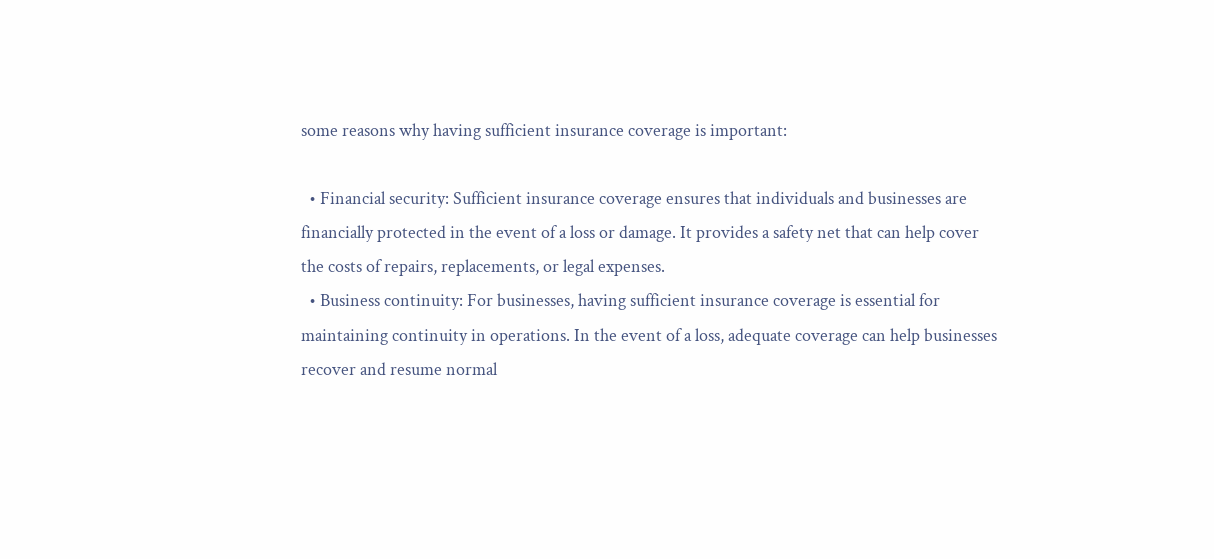some reasons why having sufficient insurance coverage is important:

  • Financial security: Sufficient insurance coverage ensures that individuals and businesses are financially protected in the event of a loss or damage. It provides a safety net that can help cover the costs of repairs, replacements, or legal expenses.
  • Business continuity: For businesses, having sufficient insurance coverage is essential for maintaining continuity in operations. In the event of a loss, adequate coverage can help businesses recover and resume normal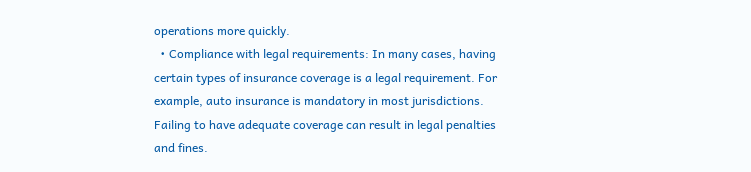operations more quickly.
  • Compliance with legal requirements: In many cases, having certain types of insurance coverage is a legal requirement. For example, auto insurance is mandatory in most jurisdictions. Failing to have adequate coverage can result in legal penalties and fines.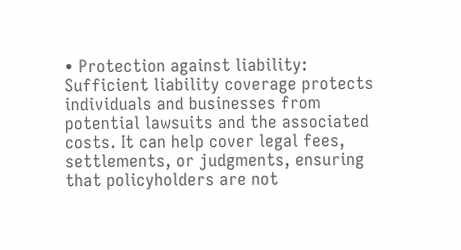• Protection against liability: Sufficient liability coverage protects individuals and businesses from potential lawsuits and the associated costs. It can help cover legal fees, settlements, or judgments, ensuring that policyholders are not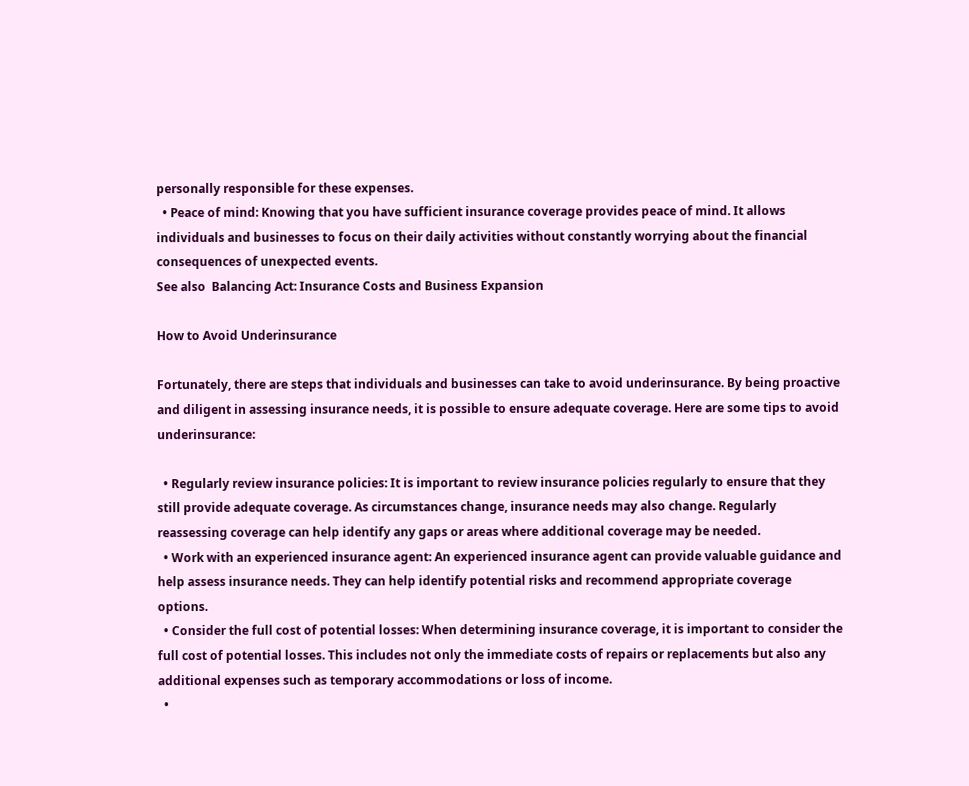personally responsible for these expenses.
  • Peace of mind: Knowing that you have sufficient insurance coverage provides peace of mind. It allows individuals and businesses to focus on their daily activities without constantly worrying about the financial consequences of unexpected events.
See also  Balancing Act: Insurance Costs and Business Expansion

How to Avoid Underinsurance

Fortunately, there are steps that individuals and businesses can take to avoid underinsurance. By being proactive and diligent in assessing insurance needs, it is possible to ensure adequate coverage. Here are some tips to avoid underinsurance:

  • Regularly review insurance policies: It is important to review insurance policies regularly to ensure that they still provide adequate coverage. As circumstances change, insurance needs may also change. Regularly reassessing coverage can help identify any gaps or areas where additional coverage may be needed.
  • Work with an experienced insurance agent: An experienced insurance agent can provide valuable guidance and help assess insurance needs. They can help identify potential risks and recommend appropriate coverage options.
  • Consider the full cost of potential losses: When determining insurance coverage, it is important to consider the full cost of potential losses. This includes not only the immediate costs of repairs or replacements but also any additional expenses such as temporary accommodations or loss of income.
  •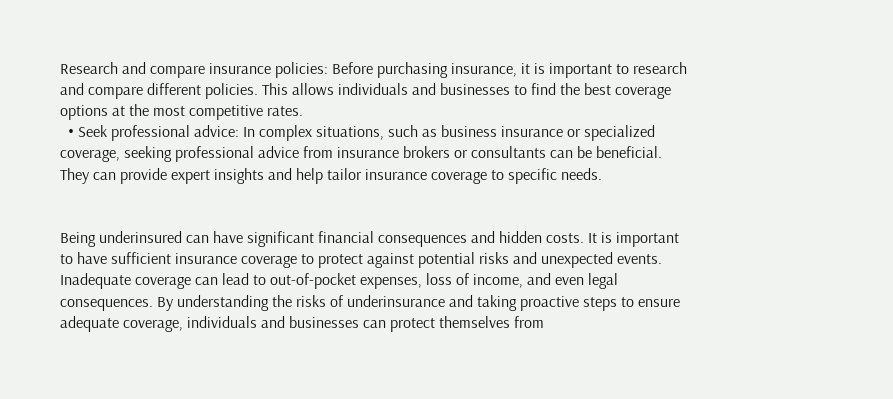Research and compare insurance policies: Before purchasing insurance, it is important to research and compare different policies. This allows individuals and businesses to find the best coverage options at the most competitive rates.
  • Seek professional advice: In complex situations, such as business insurance or specialized coverage, seeking professional advice from insurance brokers or consultants can be beneficial. They can provide expert insights and help tailor insurance coverage to specific needs.


Being underinsured can have significant financial consequences and hidden costs. It is important to have sufficient insurance coverage to protect against potential risks and unexpected events. Inadequate coverage can lead to out-of-pocket expenses, loss of income, and even legal consequences. By understanding the risks of underinsurance and taking proactive steps to ensure adequate coverage, individuals and businesses can protect themselves from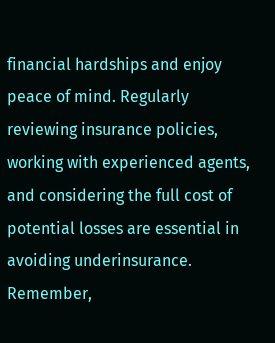financial hardships and enjoy peace of mind. Regularly reviewing insurance policies, working with experienced agents, and considering the full cost of potential losses are essential in avoiding underinsurance. Remember,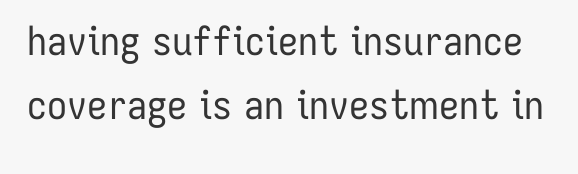having sufficient insurance coverage is an investment in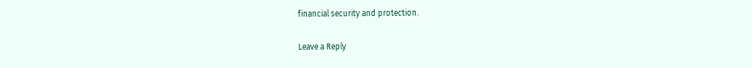financial security and protection.

Leave a Reply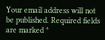Your email address will not be published. Required fields are marked *